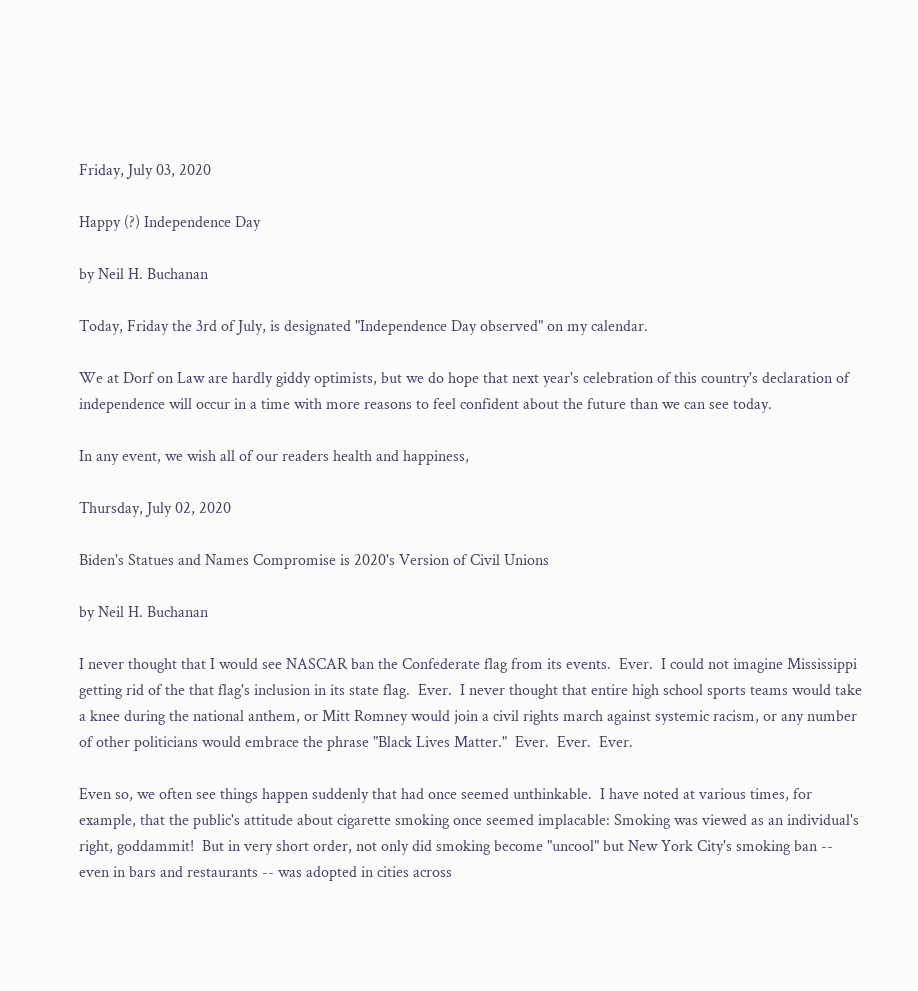Friday, July 03, 2020

Happy (?) Independence Day

by Neil H. Buchanan

Today, Friday the 3rd of July, is designated "Independence Day observed" on my calendar.

We at Dorf on Law are hardly giddy optimists, but we do hope that next year's celebration of this country's declaration of independence will occur in a time with more reasons to feel confident about the future than we can see today.

In any event, we wish all of our readers health and happiness,

Thursday, July 02, 2020

Biden's Statues and Names Compromise is 2020's Version of Civil Unions

by Neil H. Buchanan

I never thought that I would see NASCAR ban the Confederate flag from its events.  Ever.  I could not imagine Mississippi getting rid of the that flag's inclusion in its state flag.  Ever.  I never thought that entire high school sports teams would take a knee during the national anthem, or Mitt Romney would join a civil rights march against systemic racism, or any number of other politicians would embrace the phrase "Black Lives Matter."  Ever.  Ever.  Ever.

Even so, we often see things happen suddenly that had once seemed unthinkable.  I have noted at various times, for example, that the public's attitude about cigarette smoking once seemed implacable: Smoking was viewed as an individual's right, goddammit!  But in very short order, not only did smoking become "uncool" but New York City's smoking ban -- even in bars and restaurants -- was adopted in cities across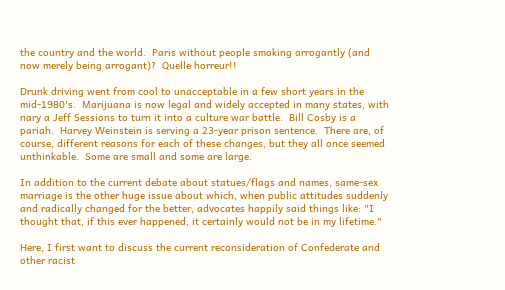the country and the world.  Paris without people smoking arrogantly (and now merely being arrogant)?  Quelle horreur!!

Drunk driving went from cool to unacceptable in a few short years in the mid-1980's.  Marijuana is now legal and widely accepted in many states, with nary a Jeff Sessions to turn it into a culture war battle.  Bill Cosby is a pariah.  Harvey Weinstein is serving a 23-year prison sentence.  There are, of course, different reasons for each of these changes, but they all once seemed unthinkable.  Some are small and some are large.

In addition to the current debate about statues/flags and names, same-sex marriage is the other huge issue about which, when public attitudes suddenly and radically changed for the better, advocates happily said things like: "I thought that, if this ever happened, it certainly would not be in my lifetime."

Here, I first want to discuss the current reconsideration of Confederate and other racist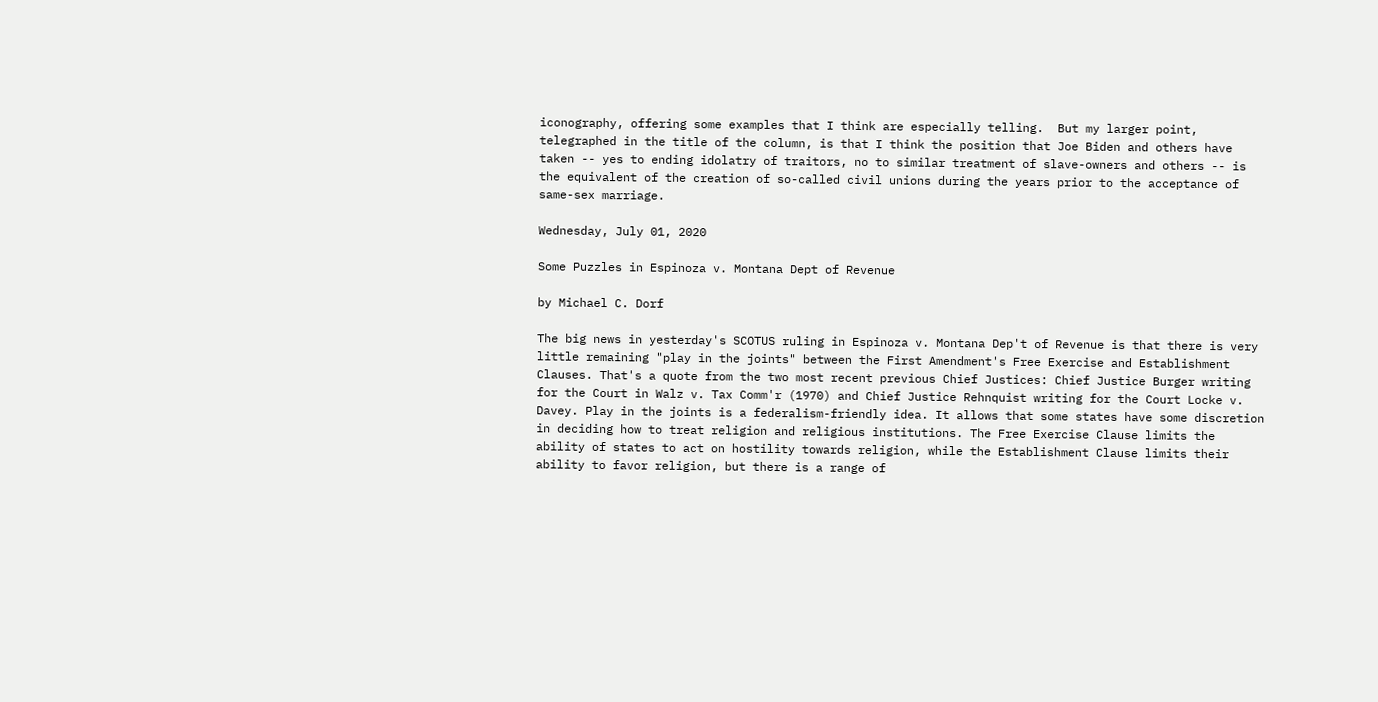iconography, offering some examples that I think are especially telling.  But my larger point, telegraphed in the title of the column, is that I think the position that Joe Biden and others have taken -- yes to ending idolatry of traitors, no to similar treatment of slave-owners and others -- is the equivalent of the creation of so-called civil unions during the years prior to the acceptance of same-sex marriage.

Wednesday, July 01, 2020

Some Puzzles in Espinoza v. Montana Dept of Revenue

by Michael C. Dorf

The big news in yesterday's SCOTUS ruling in Espinoza v. Montana Dep't of Revenue is that there is very little remaining "play in the joints" between the First Amendment's Free Exercise and Establishment Clauses. That's a quote from the two most recent previous Chief Justices: Chief Justice Burger writing for the Court in Walz v. Tax Comm'r (1970) and Chief Justice Rehnquist writing for the Court Locke v. Davey. Play in the joints is a federalism-friendly idea. It allows that some states have some discretion in deciding how to treat religion and religious institutions. The Free Exercise Clause limits the ability of states to act on hostility towards religion, while the Establishment Clause limits their ability to favor religion, but there is a range of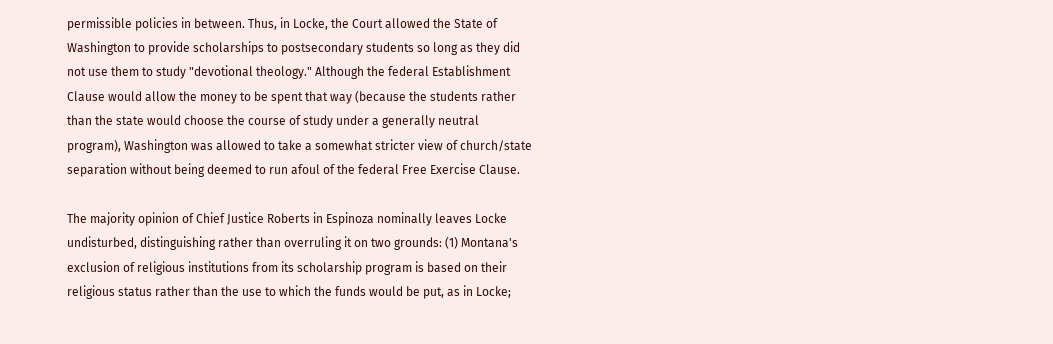permissible policies in between. Thus, in Locke, the Court allowed the State of Washington to provide scholarships to postsecondary students so long as they did not use them to study "devotional theology." Although the federal Establishment Clause would allow the money to be spent that way (because the students rather than the state would choose the course of study under a generally neutral program), Washington was allowed to take a somewhat stricter view of church/state separation without being deemed to run afoul of the federal Free Exercise Clause.

The majority opinion of Chief Justice Roberts in Espinoza nominally leaves Locke undisturbed, distinguishing rather than overruling it on two grounds: (1) Montana's exclusion of religious institutions from its scholarship program is based on their religious status rather than the use to which the funds would be put, as in Locke;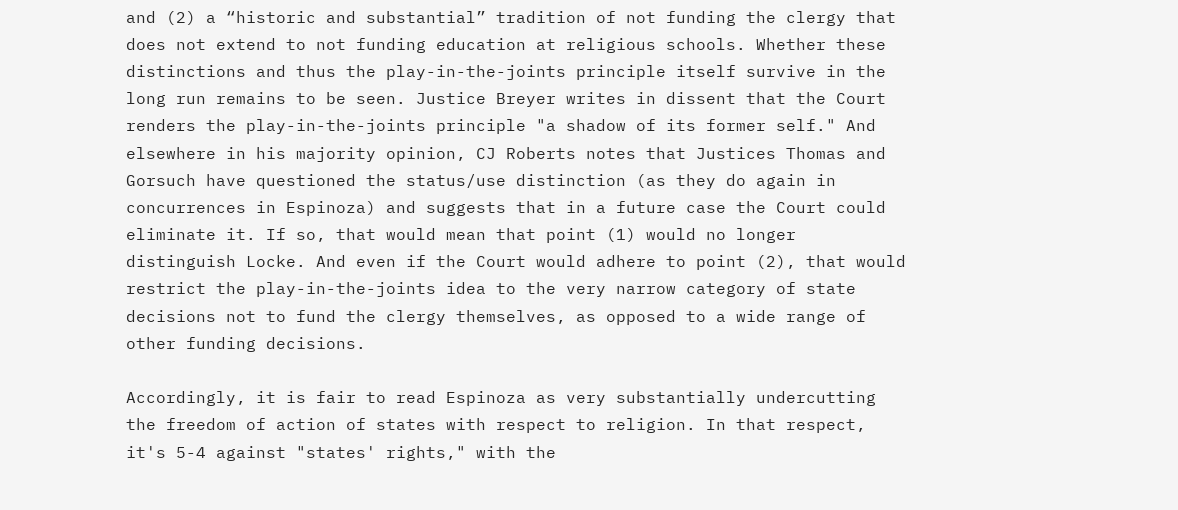and (2) a “historic and substantial” tradition of not funding the clergy that does not extend to not funding education at religious schools. Whether these distinctions and thus the play-in-the-joints principle itself survive in the long run remains to be seen. Justice Breyer writes in dissent that the Court renders the play-in-the-joints principle "a shadow of its former self." And elsewhere in his majority opinion, CJ Roberts notes that Justices Thomas and Gorsuch have questioned the status/use distinction (as they do again in concurrences in Espinoza) and suggests that in a future case the Court could eliminate it. If so, that would mean that point (1) would no longer distinguish Locke. And even if the Court would adhere to point (2), that would restrict the play-in-the-joints idea to the very narrow category of state decisions not to fund the clergy themselves, as opposed to a wide range of other funding decisions.

Accordingly, it is fair to read Espinoza as very substantially undercutting the freedom of action of states with respect to religion. In that respect, it's 5-4 against "states' rights," with the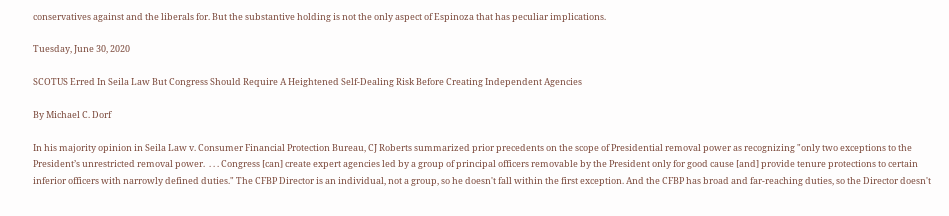conservatives against and the liberals for. But the substantive holding is not the only aspect of Espinoza that has peculiar implications.

Tuesday, June 30, 2020

SCOTUS Erred In Seila Law But Congress Should Require A Heightened Self-Dealing Risk Before Creating Independent Agencies

By Michael C. Dorf

In his majority opinion in Seila Law v. Consumer Financial Protection Bureau, CJ Roberts summarized prior precedents on the scope of Presidential removal power as recognizing "only two exceptions to the President’s unrestricted removal power.  . . . Congress [can] create expert agencies led by a group of principal officers removable by the President only for good cause [and] provide tenure protections to certain inferior officers with narrowly defined duties." The CFBP Director is an individual, not a group, so he doesn't fall within the first exception. And the CFBP has broad and far-reaching duties, so the Director doesn't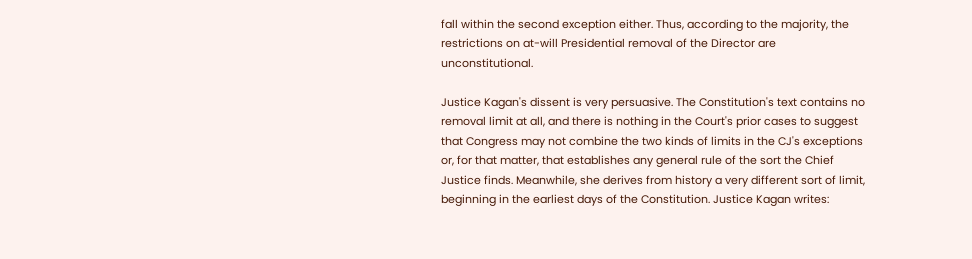fall within the second exception either. Thus, according to the majority, the restrictions on at-will Presidential removal of the Director are unconstitutional.

Justice Kagan's dissent is very persuasive. The Constitution's text contains no removal limit at all, and there is nothing in the Court's prior cases to suggest that Congress may not combine the two kinds of limits in the CJ's exceptions or, for that matter, that establishes any general rule of the sort the Chief Justice finds. Meanwhile, she derives from history a very different sort of limit, beginning in the earliest days of the Constitution. Justice Kagan writes: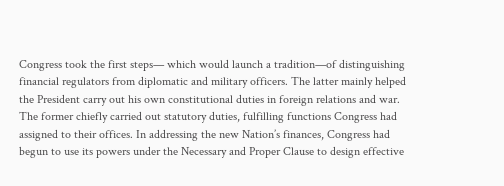Congress took the first steps— which would launch a tradition—of distinguishing financial regulators from diplomatic and military officers. The latter mainly helped the President carry out his own constitutional duties in foreign relations and war. The former chiefly carried out statutory duties, fulfilling functions Congress had assigned to their offices. In addressing the new Nation’s finances, Congress had begun to use its powers under the Necessary and Proper Clause to design effective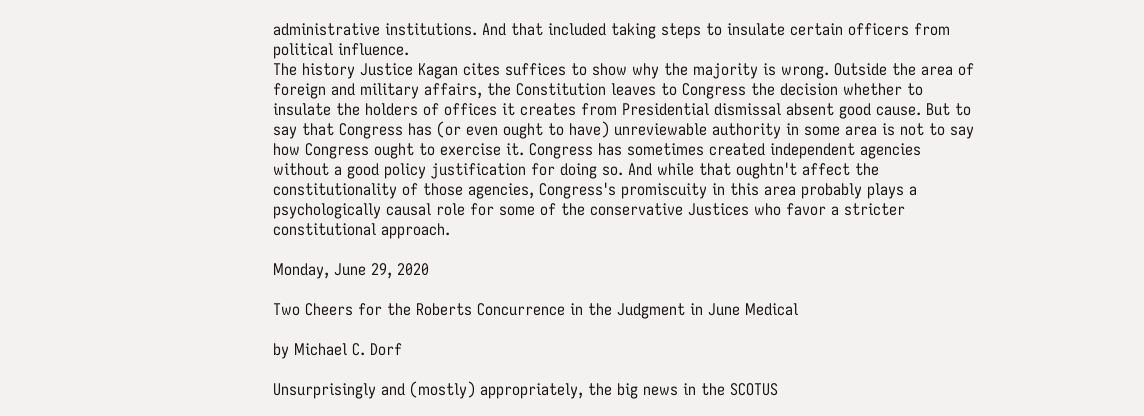administrative institutions. And that included taking steps to insulate certain officers from political influence.
The history Justice Kagan cites suffices to show why the majority is wrong. Outside the area of foreign and military affairs, the Constitution leaves to Congress the decision whether to insulate the holders of offices it creates from Presidential dismissal absent good cause. But to say that Congress has (or even ought to have) unreviewable authority in some area is not to say how Congress ought to exercise it. Congress has sometimes created independent agencies without a good policy justification for doing so. And while that oughtn't affect the constitutionality of those agencies, Congress's promiscuity in this area probably plays a psychologically causal role for some of the conservative Justices who favor a stricter constitutional approach.

Monday, June 29, 2020

Two Cheers for the Roberts Concurrence in the Judgment in June Medical

by Michael C. Dorf

Unsurprisingly and (mostly) appropriately, the big news in the SCOTUS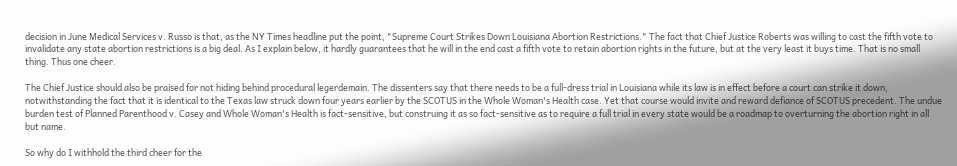decision in June Medical Services v. Russo is that, as the NY Times headline put the point, "Supreme Court Strikes Down Louisiana Abortion Restrictions." The fact that Chief Justice Roberts was willing to cast the fifth vote to invalidate any state abortion restrictions is a big deal. As I explain below, it hardly guarantees that he will in the end cast a fifth vote to retain abortion rights in the future, but at the very least it buys time. That is no small thing. Thus one cheer.

The Chief Justice should also be praised for not hiding behind procedural legerdemain. The dissenters say that there needs to be a full-dress trial in Louisiana while its law is in effect before a court can strike it down, notwithstanding the fact that it is identical to the Texas law struck down four years earlier by the SCOTUS in the Whole Woman's Health case. Yet that course would invite and reward defiance of SCOTUS precedent. The undue burden test of Planned Parenthood v. Casey and Whole Woman's Health is fact-sensitive, but construing it as so fact-sensitive as to require a full trial in every state would be a roadmap to overturning the abortion right in all but name.

So why do I withhold the third cheer for the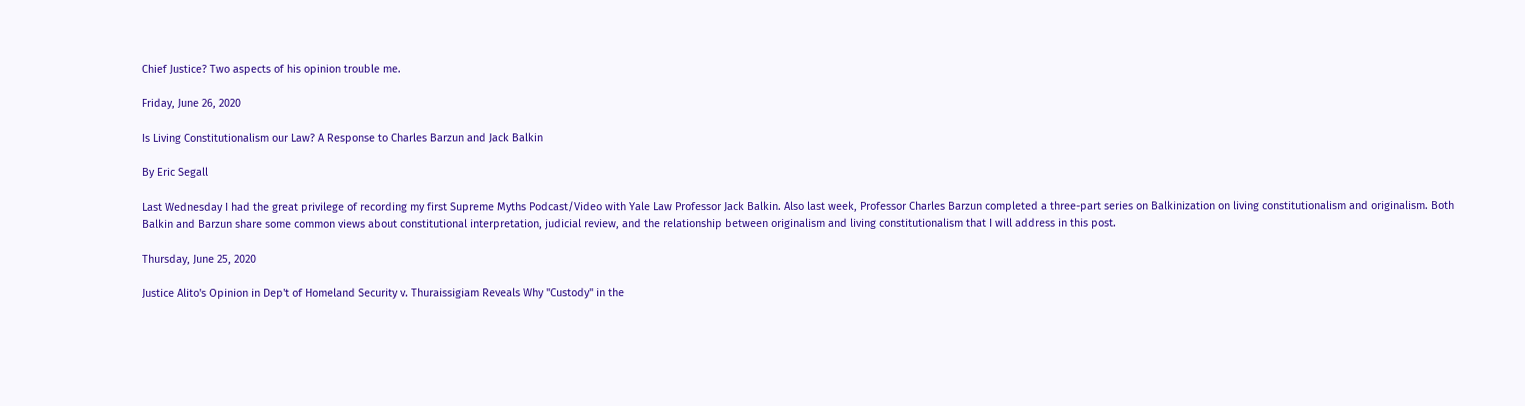Chief Justice? Two aspects of his opinion trouble me.

Friday, June 26, 2020

Is Living Constitutionalism our Law? A Response to Charles Barzun and Jack Balkin

By Eric Segall

Last Wednesday I had the great privilege of recording my first Supreme Myths Podcast/Video with Yale Law Professor Jack Balkin. Also last week, Professor Charles Barzun completed a three-part series on Balkinization on living constitutionalism and originalism. Both Balkin and Barzun share some common views about constitutional interpretation, judicial review, and the relationship between originalism and living constitutionalism that I will address in this post.

Thursday, June 25, 2020

Justice Alito's Opinion in Dep't of Homeland Security v. Thuraissigiam Reveals Why "Custody" in the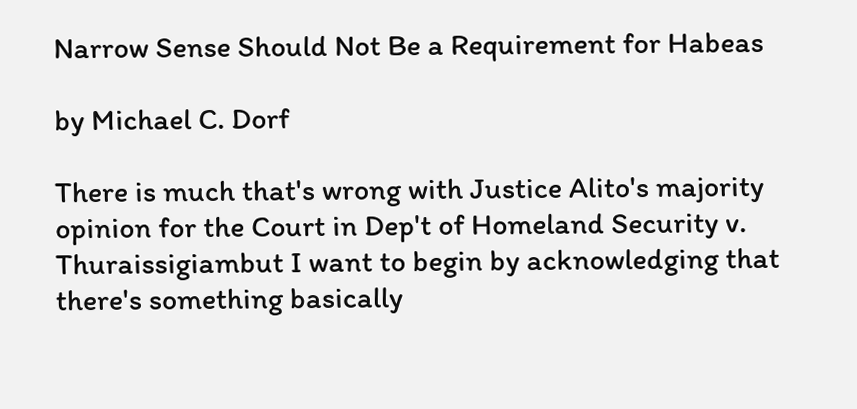Narrow Sense Should Not Be a Requirement for Habeas

by Michael C. Dorf

There is much that's wrong with Justice Alito's majority opinion for the Court in Dep't of Homeland Security v. Thuraissigiambut I want to begin by acknowledging that there's something basically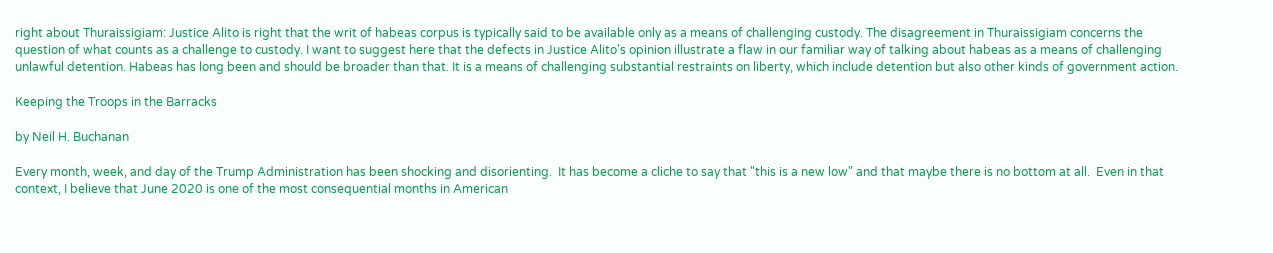right about Thuraissigiam: Justice Alito is right that the writ of habeas corpus is typically said to be available only as a means of challenging custody. The disagreement in Thuraissigiam concerns the question of what counts as a challenge to custody. I want to suggest here that the defects in Justice Alito's opinion illustrate a flaw in our familiar way of talking about habeas as a means of challenging unlawful detention. Habeas has long been and should be broader than that. It is a means of challenging substantial restraints on liberty, which include detention but also other kinds of government action.

Keeping the Troops in the Barracks

by Neil H. Buchanan

Every month, week, and day of the Trump Administration has been shocking and disorienting.  It has become a cliche to say that "this is a new low" and that maybe there is no bottom at all.  Even in that context, I believe that June 2020 is one of the most consequential months in American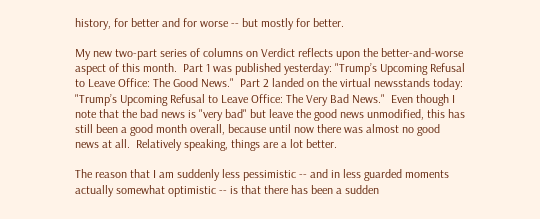history, for better and for worse -- but mostly for better.

My new two-part series of columns on Verdict reflects upon the better-and-worse aspect of this month.  Part 1 was published yesterday: "Trump’s Upcoming Refusal to Leave Office: The Good News."  Part 2 landed on the virtual newsstands today: "Trump’s Upcoming Refusal to Leave Office: The Very Bad News."  Even though I note that the bad news is "very bad" but leave the good news unmodified, this has still been a good month overall, because until now there was almost no good news at all.  Relatively speaking, things are a lot better.

The reason that I am suddenly less pessimistic -- and in less guarded moments actually somewhat optimistic -- is that there has been a sudden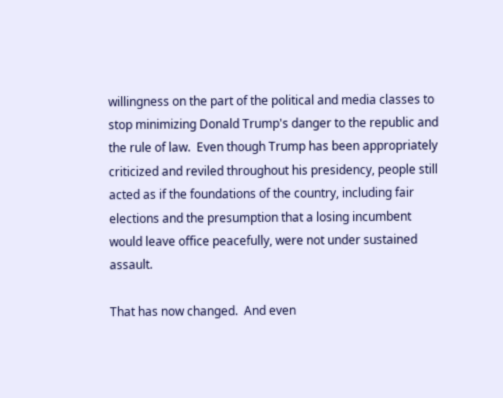willingness on the part of the political and media classes to stop minimizing Donald Trump's danger to the republic and the rule of law.  Even though Trump has been appropriately criticized and reviled throughout his presidency, people still acted as if the foundations of the country, including fair elections and the presumption that a losing incumbent would leave office peacefully, were not under sustained assault.

That has now changed.  And even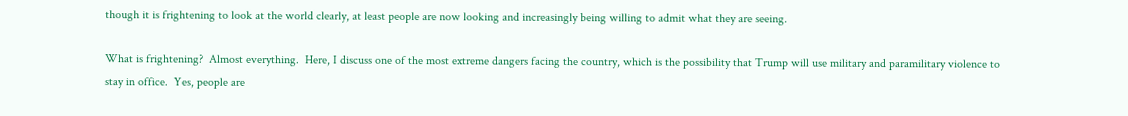though it is frightening to look at the world clearly, at least people are now looking and increasingly being willing to admit what they are seeing.

What is frightening?  Almost everything.  Here, I discuss one of the most extreme dangers facing the country, which is the possibility that Trump will use military and paramilitary violence to stay in office.  Yes, people are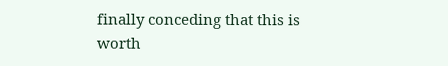finally conceding that this is worth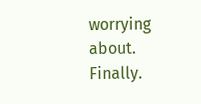worrying about.  Finally.